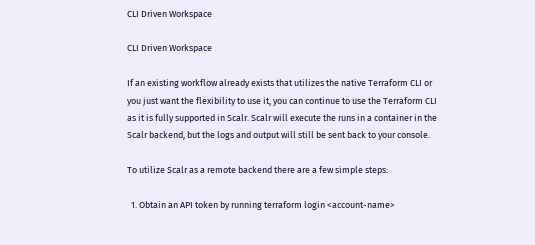CLI Driven Workspace

CLI Driven Workspace

If an existing workflow already exists that utilizes the native Terraform CLI or you just want the flexibility to use it, you can continue to use the Terraform CLI as it is fully supported in Scalr. Scalr will execute the runs in a container in the Scalr backend, but the logs and output will still be sent back to your console.

To utilize Scalr as a remote backend there are a few simple steps:

  1. Obtain an API token by running terraform login <account-name>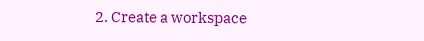2. Create a workspace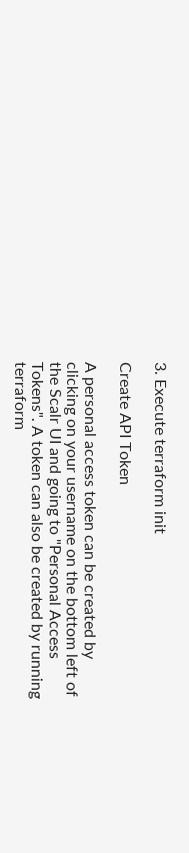3. Execute terraform init

Create API Token

A personal access token can be created by clicking on your username on the bottom left of the Scalr UI and going to "Personal Access Tokens". A token can also be created by running terraform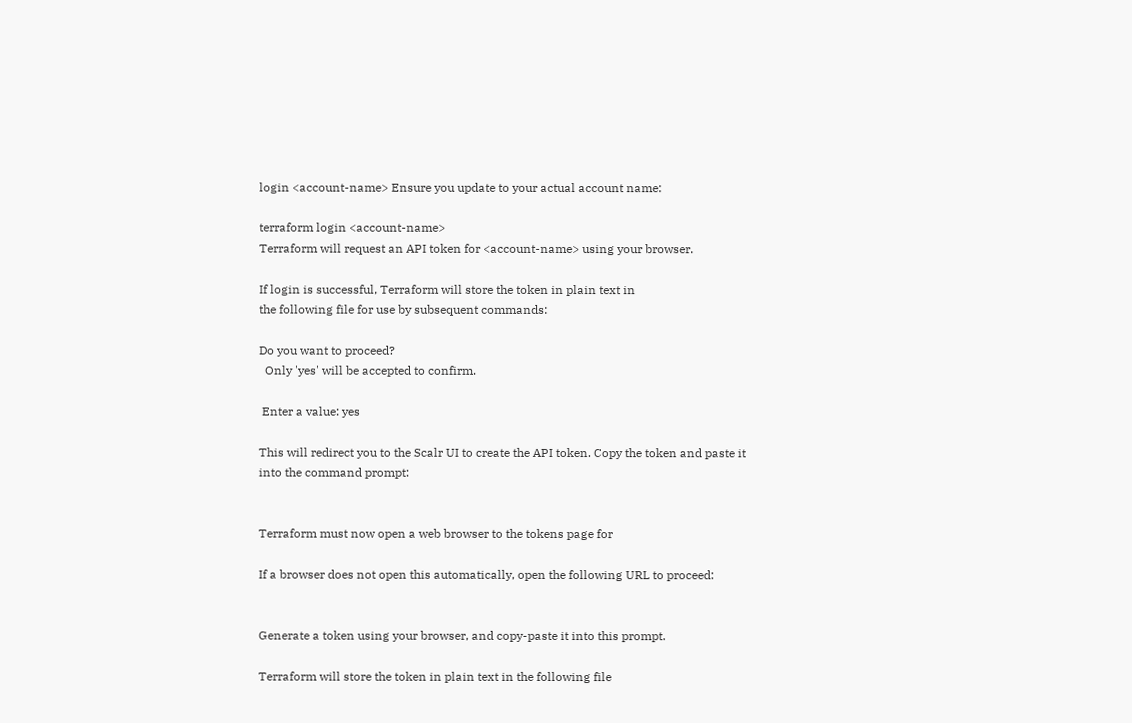login <account-name> Ensure you update to your actual account name:

terraform login <account-name>
Terraform will request an API token for <account-name> using your browser.

If login is successful, Terraform will store the token in plain text in
the following file for use by subsequent commands:

Do you want to proceed?
  Only 'yes' will be accepted to confirm.

 Enter a value: yes

This will redirect you to the Scalr UI to create the API token. Copy the token and paste it into the command prompt:


Terraform must now open a web browser to the tokens page for

If a browser does not open this automatically, open the following URL to proceed:


Generate a token using your browser, and copy-paste it into this prompt.

Terraform will store the token in plain text in the following file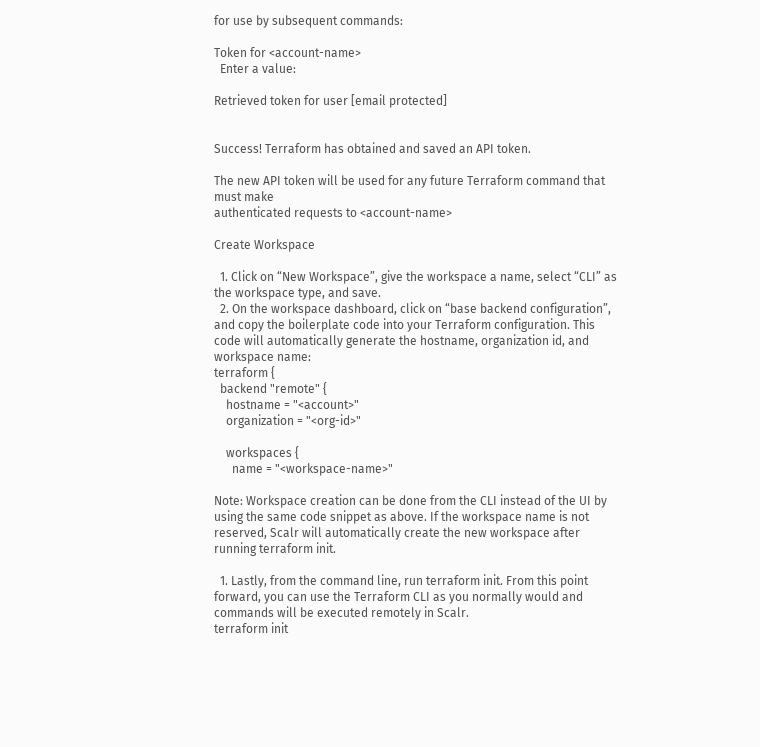for use by subsequent commands:

Token for <account-name>
  Enter a value:

Retrieved token for user [email protected]


Success! Terraform has obtained and saved an API token.

The new API token will be used for any future Terraform command that must make
authenticated requests to <account-name>

Create Workspace

  1. Click on “New Workspace”, give the workspace a name, select “CLI” as the workspace type, and save.
  2. On the workspace dashboard, click on “base backend configuration”, and copy the boilerplate code into your Terraform configuration. This code will automatically generate the hostname, organization id, and workspace name:
terraform {
  backend "remote" {
    hostname = "<account>"
    organization = "<org-id>"

    workspaces {
      name = "<workspace-name>"

Note: Workspace creation can be done from the CLI instead of the UI by using the same code snippet as above. If the workspace name is not reserved, Scalr will automatically create the new workspace after running terraform init.

  1. Lastly, from the command line, run terraform init. From this point forward, you can use the Terraform CLI as you normally would and commands will be executed remotely in Scalr.
terraform init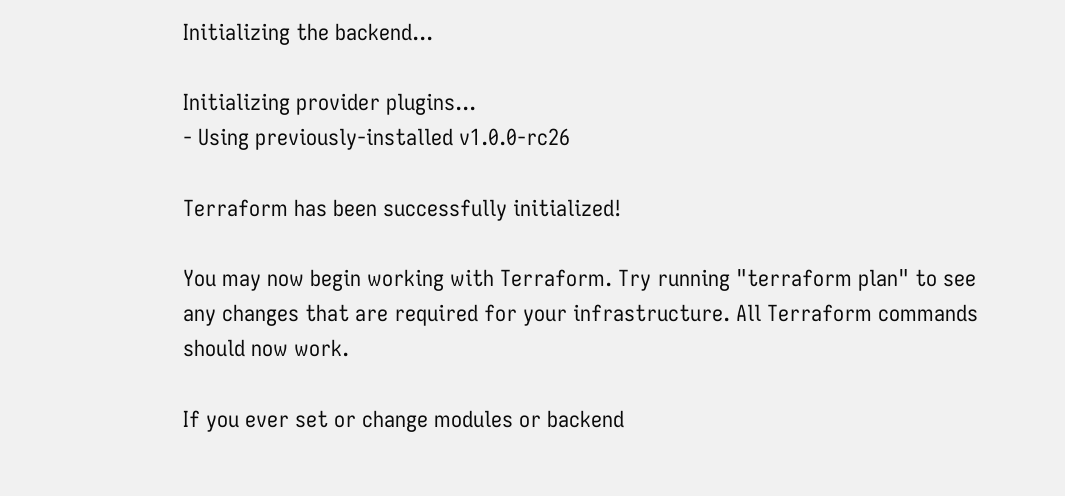Initializing the backend...

Initializing provider plugins...
- Using previously-installed v1.0.0-rc26

Terraform has been successfully initialized!

You may now begin working with Terraform. Try running "terraform plan" to see
any changes that are required for your infrastructure. All Terraform commands
should now work.

If you ever set or change modules or backend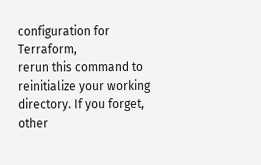configuration for Terraform,
rerun this command to reinitialize your working directory. If you forget, other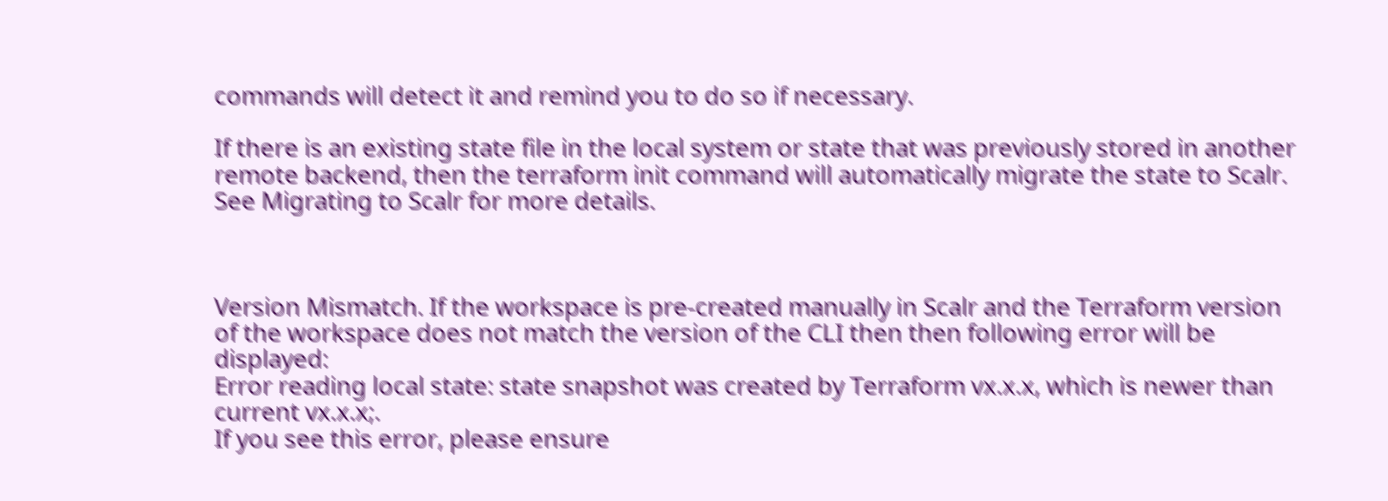commands will detect it and remind you to do so if necessary.

If there is an existing state file in the local system or state that was previously stored in another remote backend, then the terraform init command will automatically migrate the state to Scalr. See Migrating to Scalr for more details.



Version Mismatch. If the workspace is pre-created manually in Scalr and the Terraform version of the workspace does not match the version of the CLI then then following error will be displayed:
Error reading local state: state snapshot was created by Terraform vx.x.x, which is newer than current vx.x.x;.
If you see this error, please ensure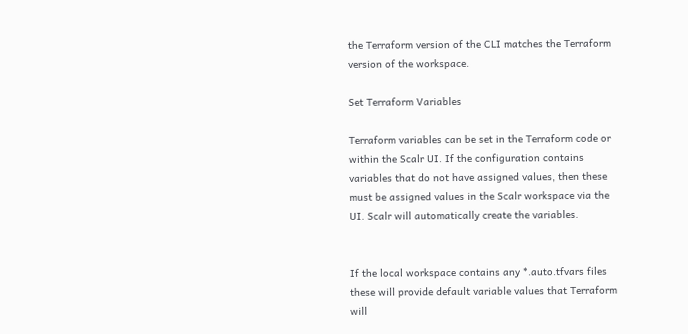the Terraform version of the CLI matches the Terraform version of the workspace.

Set Terraform Variables

Terraform variables can be set in the Terraform code or within the Scalr UI. If the configuration contains variables that do not have assigned values, then these must be assigned values in the Scalr workspace via the UI. Scalr will automatically create the variables.


If the local workspace contains any *.auto.tfvars files these will provide default variable values that Terraform will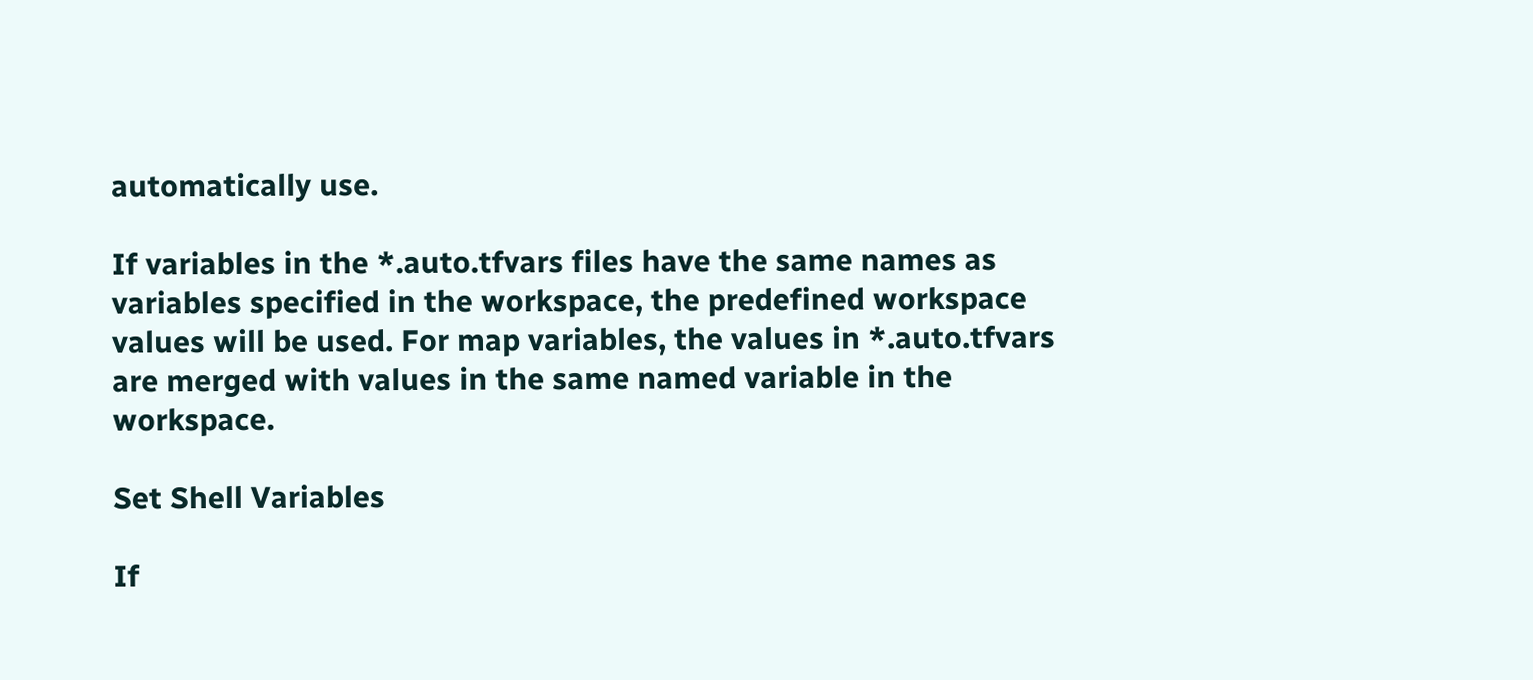automatically use.

If variables in the *.auto.tfvars files have the same names as variables specified in the workspace, the predefined workspace values will be used. For map variables, the values in *.auto.tfvars are merged with values in the same named variable in the workspace.

Set Shell Variables

If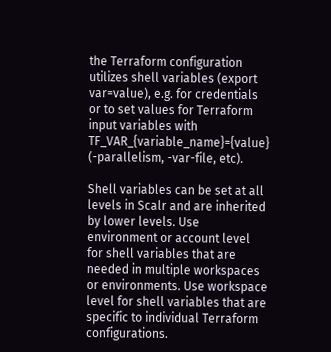the Terraform configuration utilizes shell variables (export var=value), e.g. for credentials or to set values for Terraform input variables with TF_VAR_{variable_name}={value} (-parallelism, -var-file, etc).

Shell variables can be set at all levels in Scalr and are inherited by lower levels. Use environment or account level for shell variables that are needed in multiple workspaces or environments. Use workspace level for shell variables that are specific to individual Terraform configurations.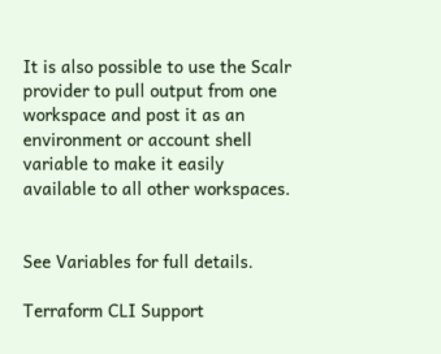It is also possible to use the Scalr provider to pull output from one workspace and post it as an environment or account shell variable to make it easily available to all other workspaces.


See Variables for full details.

Terraform CLI Support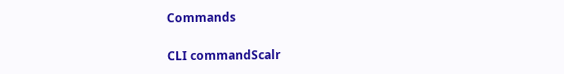Commands

CLI commandScalr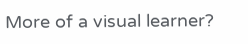More of a visual learner?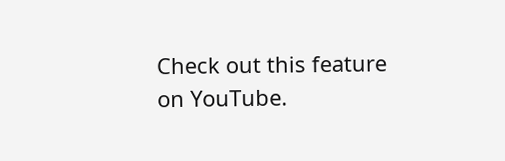Check out this feature on YouTube.